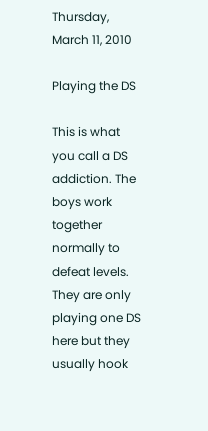Thursday, March 11, 2010

Playing the DS

This is what you call a DS addiction. The boys work together normally to defeat levels. They are only playing one DS here but they usually hook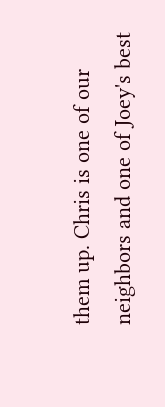them up. Chris is one of our neighbors and one of Joey's best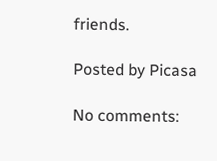friends.

Posted by Picasa

No comments: